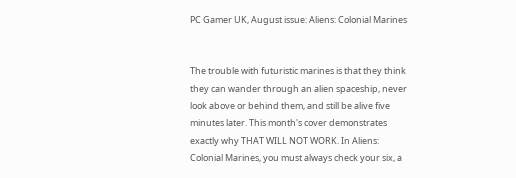PC Gamer UK, August issue: Aliens: Colonial Marines


The trouble with futuristic marines is that they think they can wander through an alien spaceship, never look above or behind them, and still be alive five minutes later. This month's cover demonstrates exactly why THAT WILL NOT WORK. In Aliens: Colonial Marines, you must always check your six, a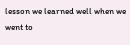lesson we learned well when we went to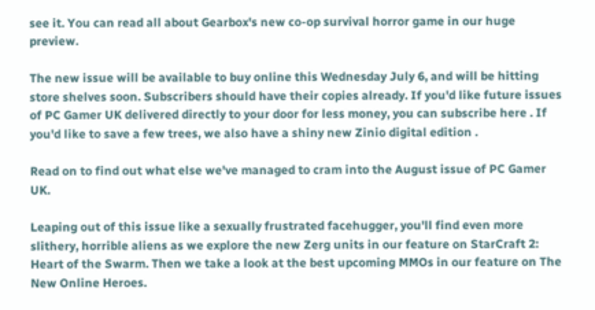see it. You can read all about Gearbox's new co-op survival horror game in our huge preview.

The new issue will be available to buy online this Wednesday July 6, and will be hitting store shelves soon. Subscribers should have their copies already. If you'd like future issues of PC Gamer UK delivered directly to your door for less money, you can subscribe here . If you'd like to save a few trees, we also have a shiny new Zinio digital edition .

Read on to find out what else we've managed to cram into the August issue of PC Gamer UK.

Leaping out of this issue like a sexually frustrated facehugger, you'll find even more slithery, horrible aliens as we explore the new Zerg units in our feature on StarCraft 2: Heart of the Swarm. Then we take a look at the best upcoming MMOs in our feature on The New Online Heroes.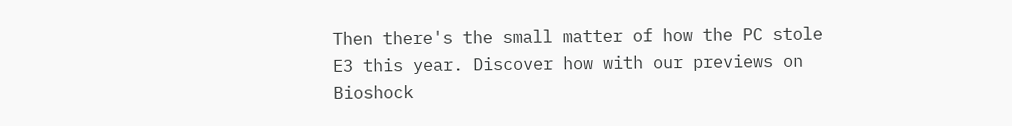Then there's the small matter of how the PC stole E3 this year. Discover how with our previews on Bioshock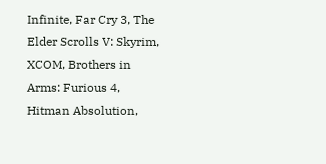Infinite, Far Cry 3, The Elder Scrolls V: Skyrim, XCOM, Brothers in Arms: Furious 4, Hitman Absolution,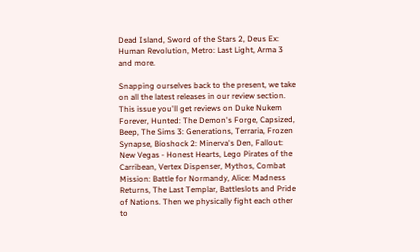Dead Island, Sword of the Stars 2, Deus Ex: Human Revolution, Metro: Last Light, Arma 3 and more.

Snapping ourselves back to the present, we take on all the latest releases in our review section. This issue you'll get reviews on Duke Nukem Forever, Hunted: The Demon's Forge, Capsized, Beep, The Sims 3: Generations, Terraria, Frozen Synapse, Bioshock 2: Minerva's Den, Fallout: New Vegas - Honest Hearts, Lego Pirates of the Carribean, Vertex Dispenser, Mythos, Combat Mission: Battle for Normandy, Alice: Madness Returns, The Last Templar, Battleslots and Pride of Nations. Then we physically fight each other to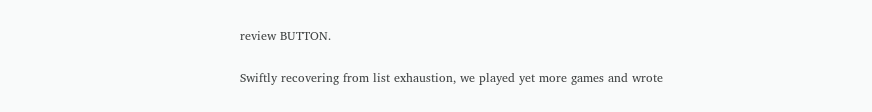review BUTTON.

Swiftly recovering from list exhaustion, we played yet more games and wrote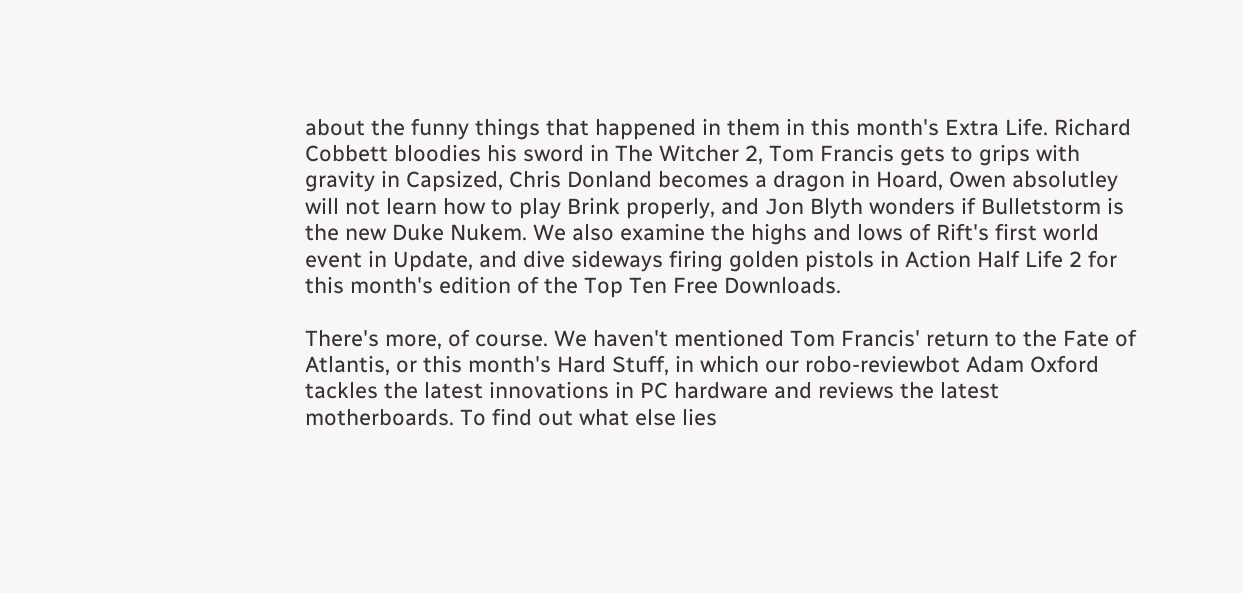about the funny things that happened in them in this month's Extra Life. Richard Cobbett bloodies his sword in The Witcher 2, Tom Francis gets to grips with gravity in Capsized, Chris Donland becomes a dragon in Hoard, Owen absolutley will not learn how to play Brink properly, and Jon Blyth wonders if Bulletstorm is the new Duke Nukem. We also examine the highs and lows of Rift's first world event in Update, and dive sideways firing golden pistols in Action Half Life 2 for this month's edition of the Top Ten Free Downloads.

There's more, of course. We haven't mentioned Tom Francis' return to the Fate of Atlantis, or this month's Hard Stuff, in which our robo-reviewbot Adam Oxford tackles the latest innovations in PC hardware and reviews the latest motherboards. To find out what else lies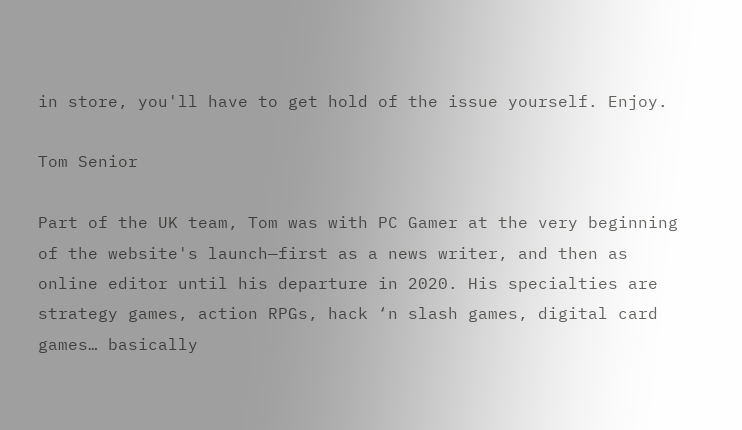in store, you'll have to get hold of the issue yourself. Enjoy.

Tom Senior

Part of the UK team, Tom was with PC Gamer at the very beginning of the website's launch—first as a news writer, and then as online editor until his departure in 2020. His specialties are strategy games, action RPGs, hack ‘n slash games, digital card games… basically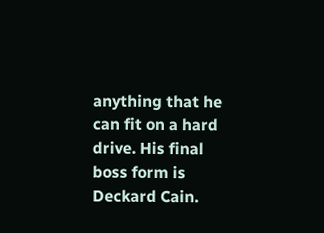anything that he can fit on a hard drive. His final boss form is Deckard Cain.